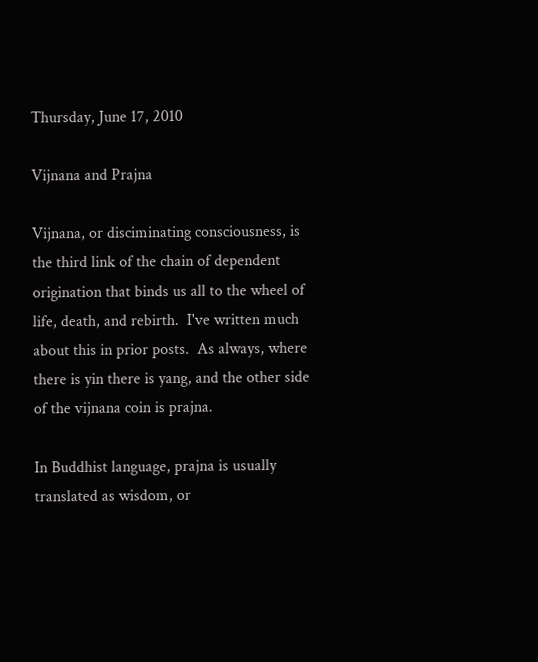Thursday, June 17, 2010

Vijnana and Prajna

Vijnana, or disciminating consciousness, is the third link of the chain of dependent origination that binds us all to the wheel of life, death, and rebirth.  I've written much about this in prior posts.  As always, where there is yin there is yang, and the other side of the vijnana coin is prajna.

In Buddhist language, prajna is usually translated as wisdom, or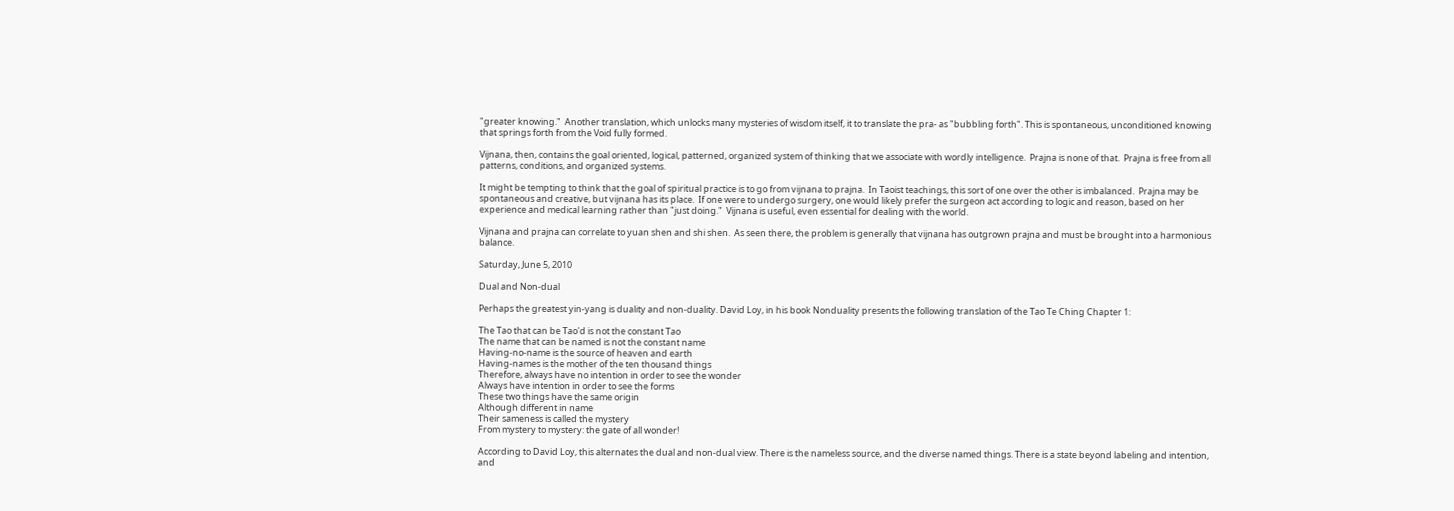"greater knowing."  Another translation, which unlocks many mysteries of wisdom itself, it to translate the pra- as "bubbling forth". This is spontaneous, unconditioned knowing that springs forth from the Void fully formed.

Vijnana, then, contains the goal oriented, logical, patterned, organized system of thinking that we associate with wordly intelligence.  Prajna is none of that.  Prajna is free from all patterns, conditions, and organized systems.

It might be tempting to think that the goal of spiritual practice is to go from vijnana to prajna.  In Taoist teachings, this sort of one over the other is imbalanced.  Prajna may be spontaneous and creative, but vijnana has its place.  If one were to undergo surgery, one would likely prefer the surgeon act according to logic and reason, based on her experience and medical learning rather than "just doing."  Vijnana is useful, even essential for dealing with the world.

Vijnana and prajna can correlate to yuan shen and shi shen.  As seen there, the problem is generally that vijnana has outgrown prajna and must be brought into a harmonious balance.

Saturday, June 5, 2010

Dual and Non-dual

Perhaps the greatest yin-yang is duality and non-duality. David Loy, in his book Nonduality presents the following translation of the Tao Te Ching Chapter 1:

The Tao that can be Tao'd is not the constant Tao
The name that can be named is not the constant name
Having-no-name is the source of heaven and earth
Having-names is the mother of the ten thousand things
Therefore, always have no intention in order to see the wonder
Always have intention in order to see the forms
These two things have the same origin
Although different in name
Their sameness is called the mystery
From mystery to mystery: the gate of all wonder!

According to David Loy, this alternates the dual and non-dual view. There is the nameless source, and the diverse named things. There is a state beyond labeling and intention, and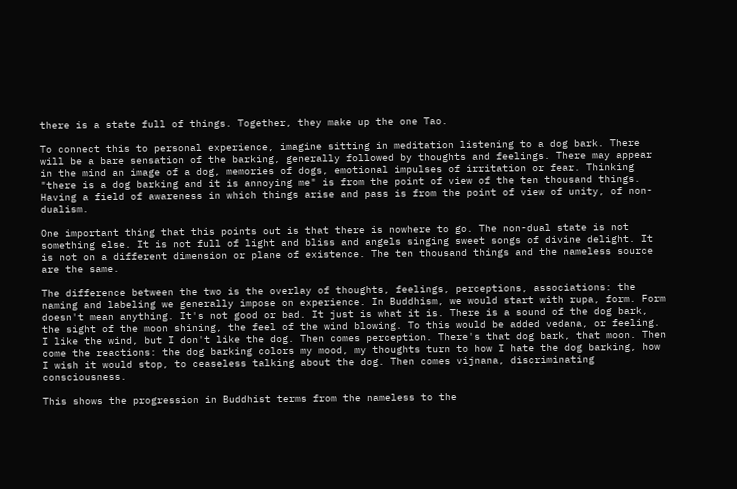there is a state full of things. Together, they make up the one Tao.

To connect this to personal experience, imagine sitting in meditation listening to a dog bark. There will be a bare sensation of the barking, generally followed by thoughts and feelings. There may appear in the mind an image of a dog, memories of dogs, emotional impulses of irritation or fear. Thinking "there is a dog barking and it is annoying me" is from the point of view of the ten thousand things. Having a field of awareness in which things arise and pass is from the point of view of unity, of non-dualism.

One important thing that this points out is that there is nowhere to go. The non-dual state is not something else. It is not full of light and bliss and angels singing sweet songs of divine delight. It is not on a different dimension or plane of existence. The ten thousand things and the nameless source are the same.

The difference between the two is the overlay of thoughts, feelings, perceptions, associations: the naming and labeling we generally impose on experience. In Buddhism, we would start with rupa, form. Form doesn't mean anything. It's not good or bad. It just is what it is. There is a sound of the dog bark, the sight of the moon shining, the feel of the wind blowing. To this would be added vedana, or feeling. I like the wind, but I don't like the dog. Then comes perception. There's that dog bark, that moon. Then come the reactions: the dog barking colors my mood, my thoughts turn to how I hate the dog barking, how I wish it would stop, to ceaseless talking about the dog. Then comes vijnana, discriminating consciousness.

This shows the progression in Buddhist terms from the nameless to the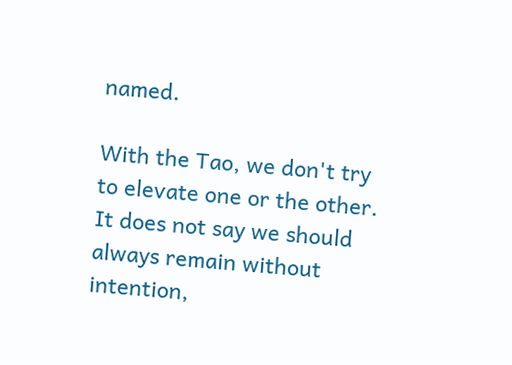named.

With the Tao, we don't try to elevate one or the other. It does not say we should always remain without intention,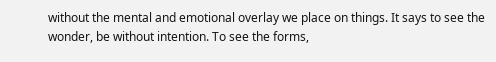without the mental and emotional overlay we place on things. It says to see the wonder, be without intention. To see the forms,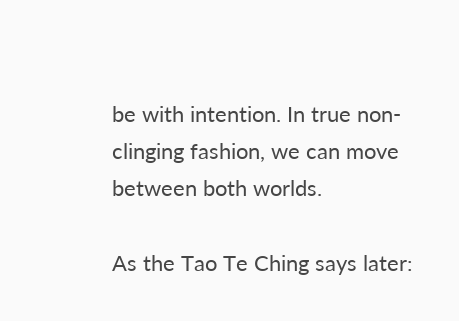be with intention. In true non-clinging fashion, we can move between both worlds.

As the Tao Te Ching says later: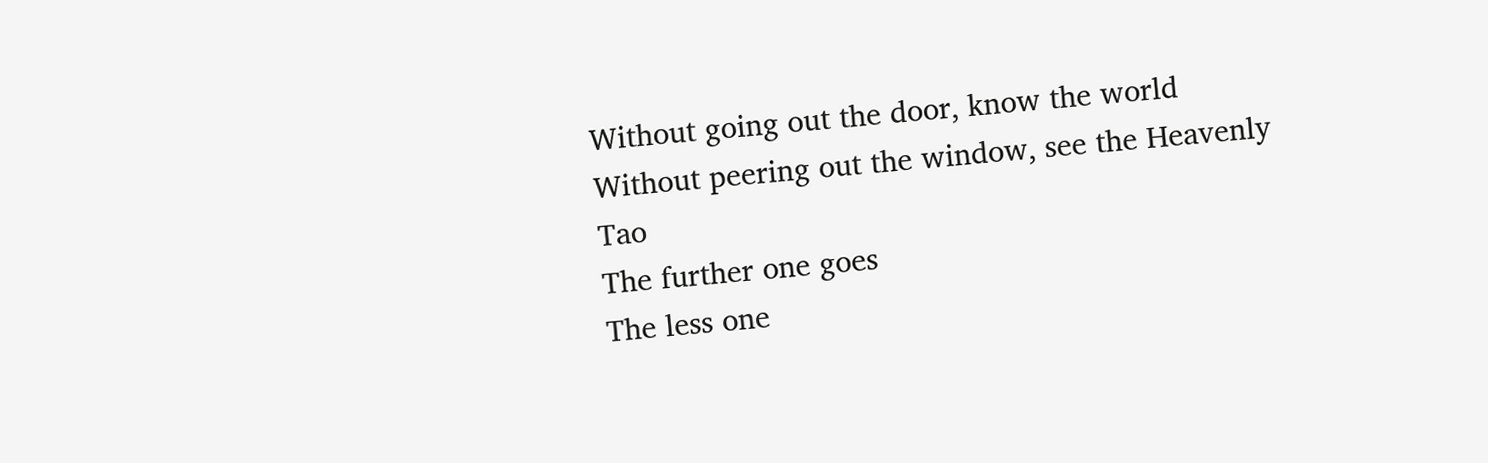Without going out the door, know the world
Without peering out the window, see the Heavenly Tao
The further one goes
The less one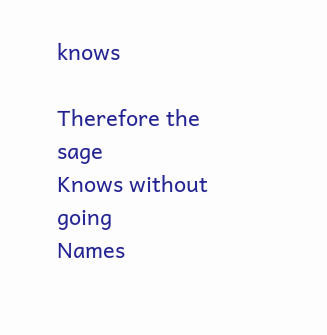knows

Therefore the sage
Knows without going
Names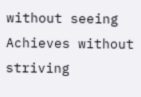without seeing
Achieves without striving